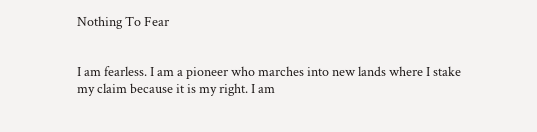Nothing To Fear


I am fearless. I am a pioneer who marches into new lands where I stake my claim because it is my right. I am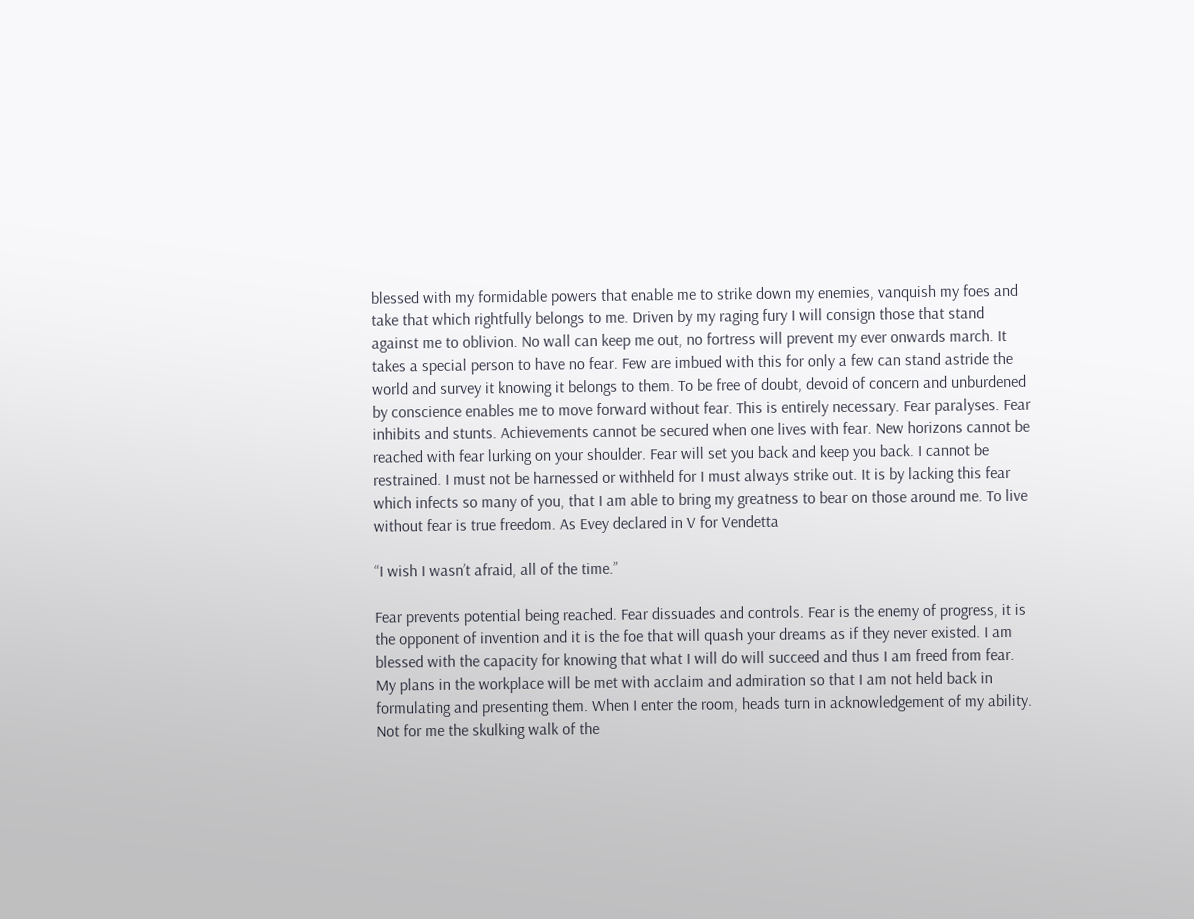blessed with my formidable powers that enable me to strike down my enemies, vanquish my foes and take that which rightfully belongs to me. Driven by my raging fury I will consign those that stand against me to oblivion. No wall can keep me out, no fortress will prevent my ever onwards march. It takes a special person to have no fear. Few are imbued with this for only a few can stand astride the world and survey it knowing it belongs to them. To be free of doubt, devoid of concern and unburdened by conscience enables me to move forward without fear. This is entirely necessary. Fear paralyses. Fear inhibits and stunts. Achievements cannot be secured when one lives with fear. New horizons cannot be reached with fear lurking on your shoulder. Fear will set you back and keep you back. I cannot be restrained. I must not be harnessed or withheld for I must always strike out. It is by lacking this fear which infects so many of you, that I am able to bring my greatness to bear on those around me. To live without fear is true freedom. As Evey declared in V for Vendetta

“I wish I wasn’t afraid, all of the time.”

Fear prevents potential being reached. Fear dissuades and controls. Fear is the enemy of progress, it is the opponent of invention and it is the foe that will quash your dreams as if they never existed. I am blessed with the capacity for knowing that what I will do will succeed and thus I am freed from fear. My plans in the workplace will be met with acclaim and admiration so that I am not held back in formulating and presenting them. When I enter the room, heads turn in acknowledgement of my ability. Not for me the skulking walk of the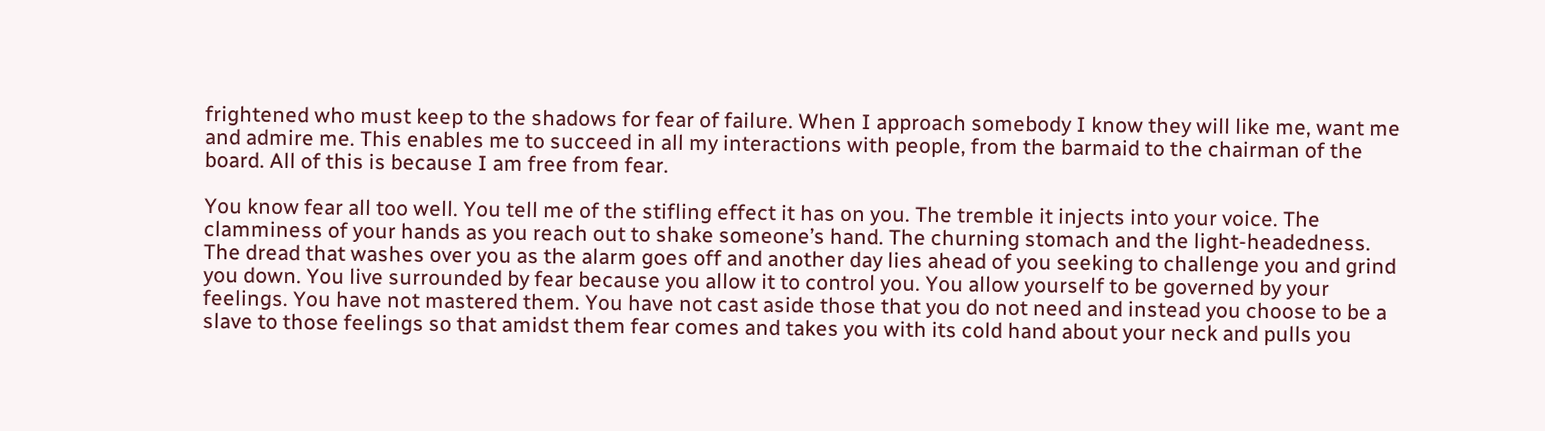frightened who must keep to the shadows for fear of failure. When I approach somebody I know they will like me, want me and admire me. This enables me to succeed in all my interactions with people, from the barmaid to the chairman of the board. All of this is because I am free from fear.

You know fear all too well. You tell me of the stifling effect it has on you. The tremble it injects into your voice. The clamminess of your hands as you reach out to shake someone’s hand. The churning stomach and the light-headedness. The dread that washes over you as the alarm goes off and another day lies ahead of you seeking to challenge you and grind you down. You live surrounded by fear because you allow it to control you. You allow yourself to be governed by your feelings. You have not mastered them. You have not cast aside those that you do not need and instead you choose to be a slave to those feelings so that amidst them fear comes and takes you with its cold hand about your neck and pulls you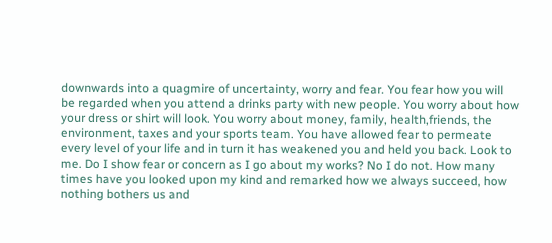downwards into a quagmire of uncertainty, worry and fear. You fear how you will be regarded when you attend a drinks party with new people. You worry about how your dress or shirt will look. You worry about money, family, health,friends, the environment, taxes and your sports team. You have allowed fear to permeate every level of your life and in turn it has weakened you and held you back. Look to me. Do I show fear or concern as I go about my works? No I do not. How many times have you looked upon my kind and remarked how we always succeed, how nothing bothers us and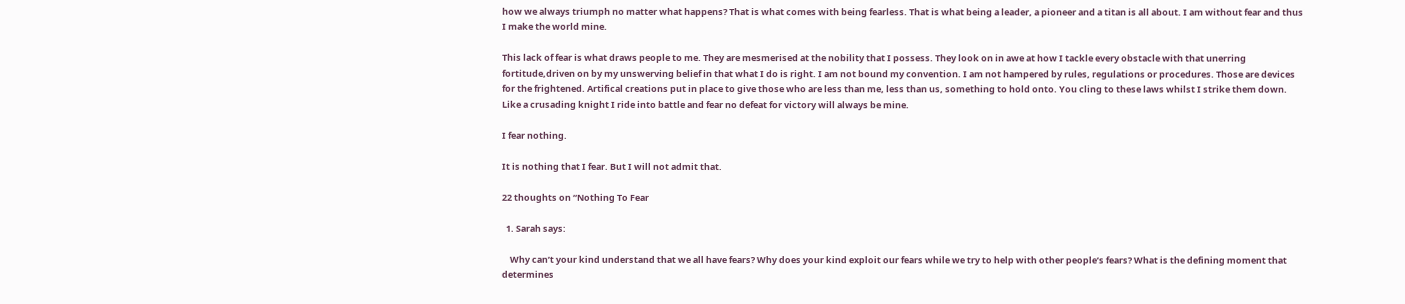how we always triumph no matter what happens? That is what comes with being fearless. That is what being a leader, a pioneer and a titan is all about. I am without fear and thus I make the world mine.

This lack of fear is what draws people to me. They are mesmerised at the nobility that I possess. They look on in awe at how I tackle every obstacle with that unerring fortitude,driven on by my unswerving belief in that what I do is right. I am not bound my convention. I am not hampered by rules, regulations or procedures. Those are devices for the frightened. Artifical creations put in place to give those who are less than me, less than us, something to hold onto. You cling to these laws whilst I strike them down. Like a crusading knight I ride into battle and fear no defeat for victory will always be mine.

I fear nothing.

It is nothing that I fear. But I will not admit that.

22 thoughts on “Nothing To Fear

  1. Sarah says:

    Why can’t your kind understand that we all have fears? Why does your kind exploit our fears while we try to help with other people’s fears? What is the defining moment that determines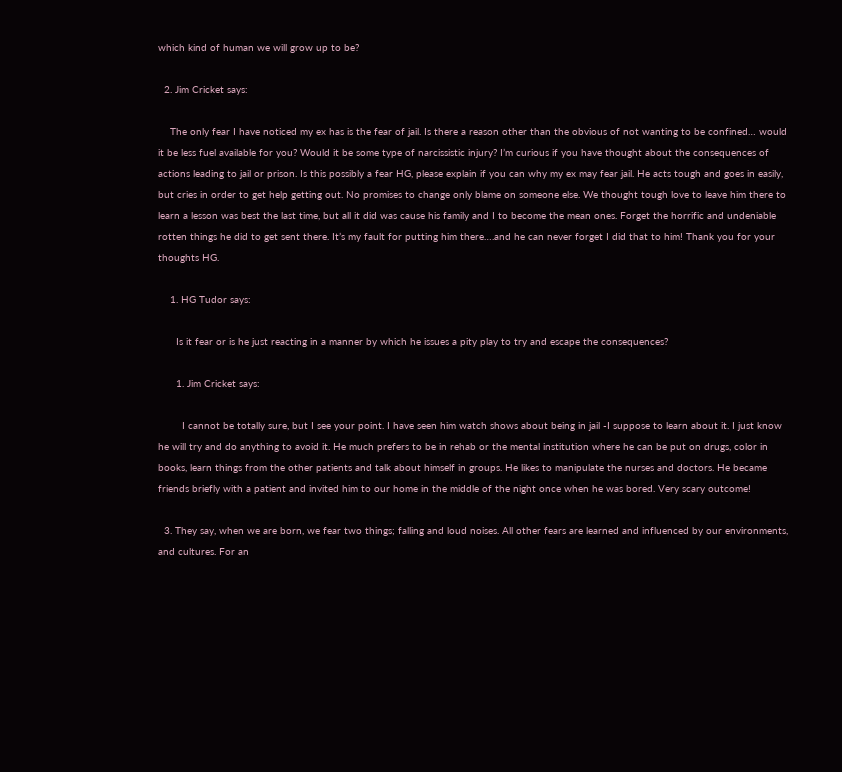which kind of human we will grow up to be?

  2. Jim Cricket says:

    The only fear I have noticed my ex has is the fear of jail. Is there a reason other than the obvious of not wanting to be confined… would it be less fuel available for you? Would it be some type of narcissistic injury? I’m curious if you have thought about the consequences of actions leading to jail or prison. Is this possibly a fear HG, please explain if you can why my ex may fear jail. He acts tough and goes in easily, but cries in order to get help getting out. No promises to change only blame on someone else. We thought tough love to leave him there to learn a lesson was best the last time, but all it did was cause his family and I to become the mean ones. Forget the horrific and undeniable rotten things he did to get sent there. It’s my fault for putting him there….and he can never forget I did that to him! Thank you for your thoughts HG.

    1. HG Tudor says:

      Is it fear or is he just reacting in a manner by which he issues a pity play to try and escape the consequences?

      1. Jim Cricket says:

        I cannot be totally sure, but I see your point. I have seen him watch shows about being in jail -I suppose to learn about it. I just know he will try and do anything to avoid it. He much prefers to be in rehab or the mental institution where he can be put on drugs, color in books, learn things from the other patients and talk about himself in groups. He likes to manipulate the nurses and doctors. He became friends briefly with a patient and invited him to our home in the middle of the night once when he was bored. Very scary outcome!

  3. They say, when we are born, we fear two things; falling and loud noises. All other fears are learned and influenced by our environments, and cultures. For an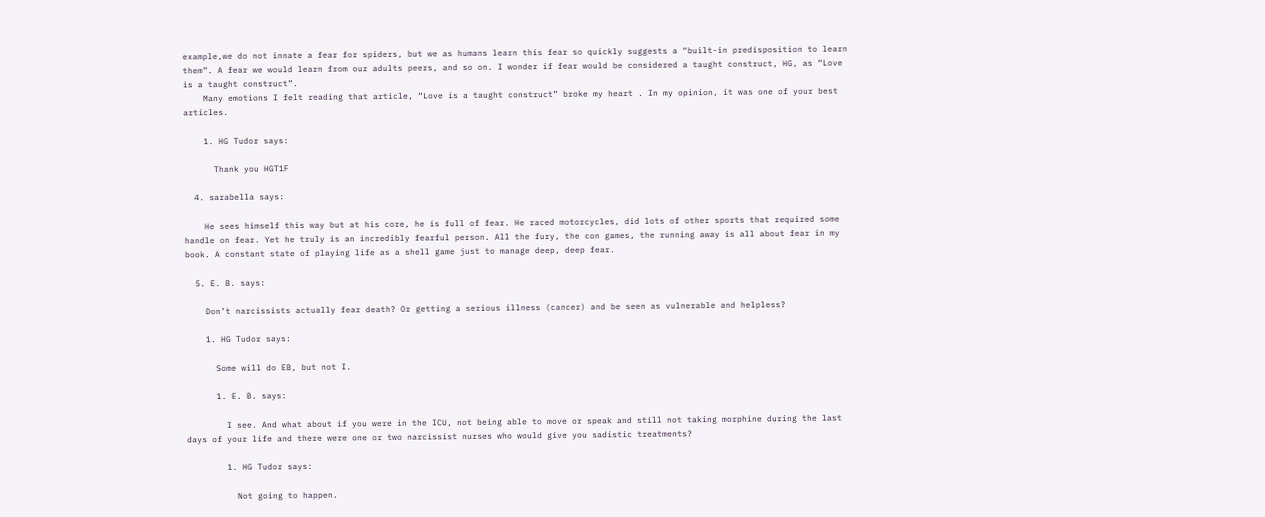example,we do not innate a fear for spiders, but we as humans learn this fear so quickly suggests a “built-in predisposition to learn them”. A fear we would learn from our adults peers, and so on. I wonder if fear would be considered a taught construct, HG, as “Love is a taught construct”.
    Many emotions I felt reading that article, “Love is a taught construct” broke my heart . In my opinion, it was one of your best articles.

    1. HG Tudor says:

      Thank you HGT1F

  4. sarabella says:

    He sees himself this way but at his core, he is full of fear. He raced motorcycles, did lots of other sports that required some handle on fear. Yet he truly is an incredibly fearful person. All the fury, the con games, the running away is all about fear in my book. A constant state of playing life as a shell game just to manage deep, deep fear.

  5. E. B. says:

    Don’t narcissists actually fear death? Or getting a serious illness (cancer) and be seen as vulnerable and helpless?

    1. HG Tudor says:

      Some will do EB, but not I.

      1. E. B. says:

        I see. And what about if you were in the ICU, not being able to move or speak and still not taking morphine during the last days of your life and there were one or two narcissist nurses who would give you sadistic treatments?

        1. HG Tudor says:

          Not going to happen.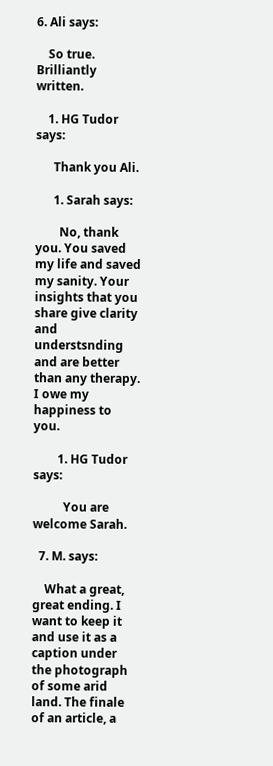6. Ali says:

    So true. Brilliantly written.

    1. HG Tudor says:

      Thank you Ali.

      1. Sarah says:

        No, thank you. You saved my life and saved my sanity. Your insights that you share give clarity and understsnding and are better than any therapy. I owe my happiness to you.

        1. HG Tudor says:

          You are welcome Sarah.

  7. M. says:

    What a great, great ending. I want to keep it and use it as a caption under the photograph of some arid land. The finale of an article, a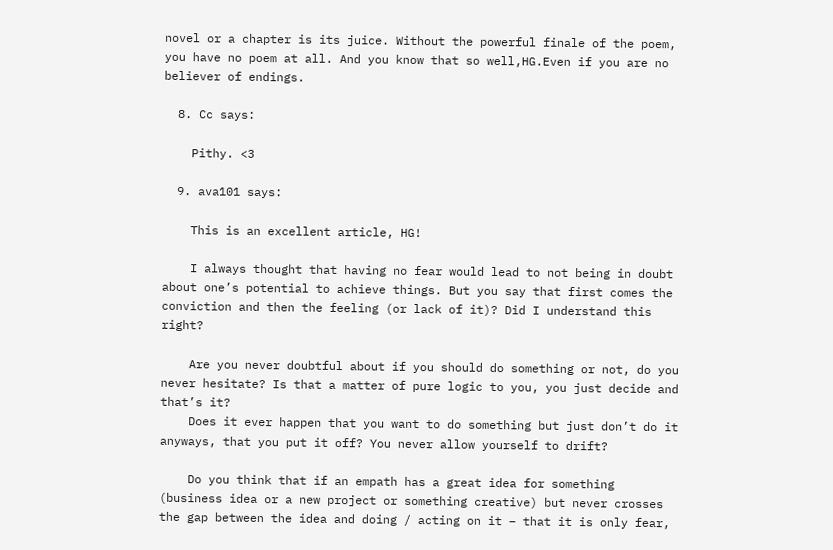novel or a chapter is its juice. Without the powerful finale of the poem, you have no poem at all. And you know that so well,HG.Even if you are no believer of endings.

  8. Cc says:

    Pithy. <3

  9. ava101 says:

    This is an excellent article, HG!

    I always thought that having no fear would lead to not being in doubt about one’s potential to achieve things. But you say that first comes the conviction and then the feeling (or lack of it)? Did I understand this right?

    Are you never doubtful about if you should do something or not, do you never hesitate? Is that a matter of pure logic to you, you just decide and that’s it?
    Does it ever happen that you want to do something but just don’t do it anyways, that you put it off? You never allow yourself to drift?

    Do you think that if an empath has a great idea for something (business idea or a new project or something creative) but never crosses the gap between the idea and doing / acting on it – that it is only fear,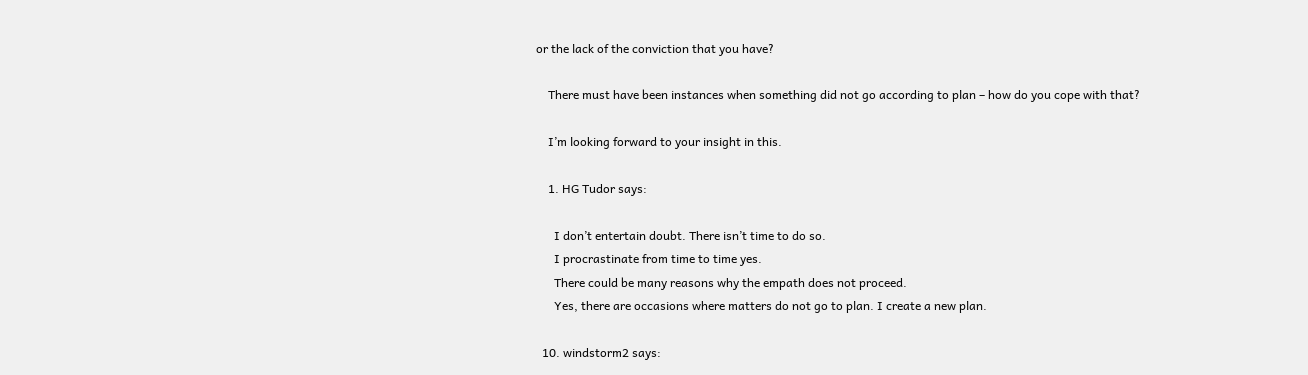or the lack of the conviction that you have?

    There must have been instances when something did not go according to plan – how do you cope with that?

    I’m looking forward to your insight in this.

    1. HG Tudor says:

      I don’t entertain doubt. There isn’t time to do so.
      I procrastinate from time to time yes.
      There could be many reasons why the empath does not proceed.
      Yes, there are occasions where matters do not go to plan. I create a new plan.

  10. windstorm2 says: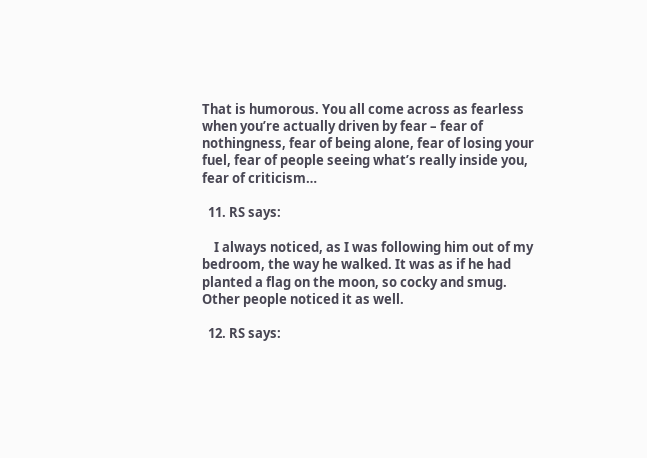That is humorous. You all come across as fearless when you’re actually driven by fear – fear of nothingness, fear of being alone, fear of losing your fuel, fear of people seeing what’s really inside you, fear of criticism…

  11. RS says:

    I always noticed, as I was following him out of my bedroom, the way he walked. It was as if he had planted a flag on the moon, so cocky and smug. Other people noticed it as well.

  12. RS says: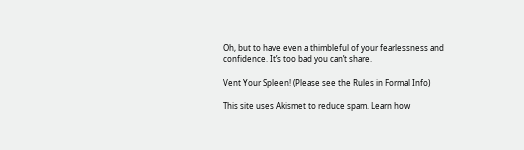Oh, but to have even a thimbleful of your fearlessness and confidence. It’s too bad you can’t share.

Vent Your Spleen! (Please see the Rules in Formal Info)

This site uses Akismet to reduce spam. Learn how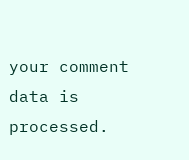your comment data is processed.